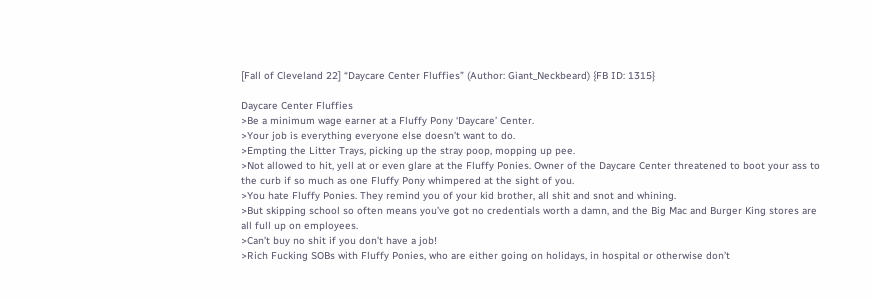[Fall of Cleveland 22] “Daycare Center Fluffies” (Author: Giant_Neckbeard) {FB ID: 1315}

Daycare Center Fluffies
>Be a minimum wage earner at a Fluffy Pony ‘Daycare’ Center.
>Your job is everything everyone else doesn’t want to do.
>Empting the Litter Trays, picking up the stray poop, mopping up pee.
>Not allowed to hit, yell at or even glare at the Fluffy Ponies. Owner of the Daycare Center threatened to boot your ass to the curb if so much as one Fluffy Pony whimpered at the sight of you.
>You hate Fluffy Ponies. They remind you of your kid brother, all shit and snot and whining.
>But skipping school so often means you’ve got no credentials worth a damn, and the Big Mac and Burger King stores are all full up on employees.
>Can’t buy no shit if you don’t have a job!
>Rich Fucking SOBs with Fluffy Ponies, who are either going on holidays, in hospital or otherwise don’t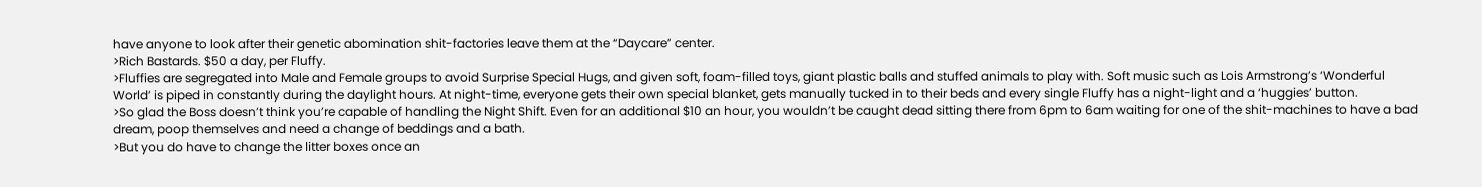have anyone to look after their genetic abomination shit-factories leave them at the “Daycare” center.
>Rich Bastards. $50 a day, per Fluffy.
>Fluffies are segregated into Male and Female groups to avoid Surprise Special Hugs, and given soft, foam-filled toys, giant plastic balls and stuffed animals to play with. Soft music such as Lois Armstrong’s ‘Wonderful World’ is piped in constantly during the daylight hours. At night-time, everyone gets their own special blanket, gets manually tucked in to their beds and every single Fluffy has a night-light and a ‘huggies’ button.
>So glad the Boss doesn’t think you’re capable of handling the Night Shift. Even for an additional $10 an hour, you wouldn’t be caught dead sitting there from 6pm to 6am waiting for one of the shit-machines to have a bad dream, poop themselves and need a change of beddings and a bath.
>But you do have to change the litter boxes once an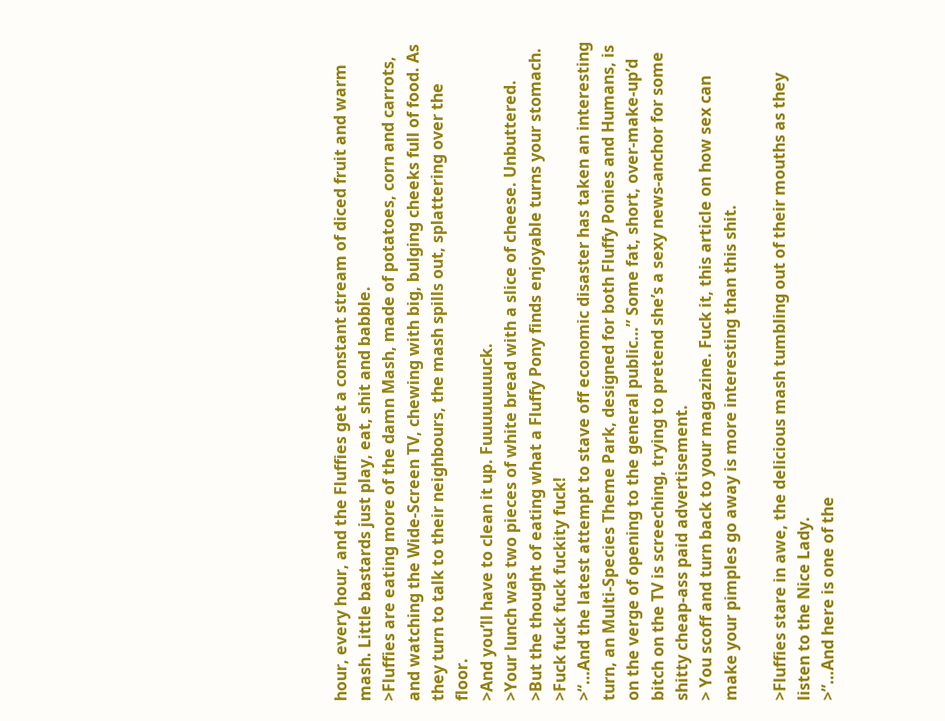hour, every hour, and the Fluffies get a constant stream of diced fruit and warm mash. Little bastards just play, eat, shit and babble.
>Fluffies are eating more of the damn Mash, made of potatoes, corn and carrots, and watching the Wide-Screen TV, chewing with big, bulging cheeks full of food. As they turn to talk to their neighbours, the mash spills out, splattering over the floor.
>And you’ll have to clean it up. Fuuuuuuuuck.
>Your lunch was two pieces of white bread with a slice of cheese. Unbuttered.
>But the thought of eating what a Fluffy Pony finds enjoyable turns your stomach.
>Fuck fuck fuck fuckity fuck!
>“…And the latest attempt to stave off economic disaster has taken an interesting turn, an Multi-Species Theme Park, designed for both Fluffy Ponies and Humans, is on the verge of opening to the general public…” Some fat, short, over-make-up’d bitch on the TV is screeching, trying to pretend she’s a sexy news-anchor for some shitty cheap-ass paid advertisement.
> You scoff and turn back to your magazine. Fuck it, this article on how sex can make your pimples go away is more interesting than this shit.

>Fluffies stare in awe, the delicious mash tumbling out of their mouths as they listen to the Nice Lady.
>”…And here is one of the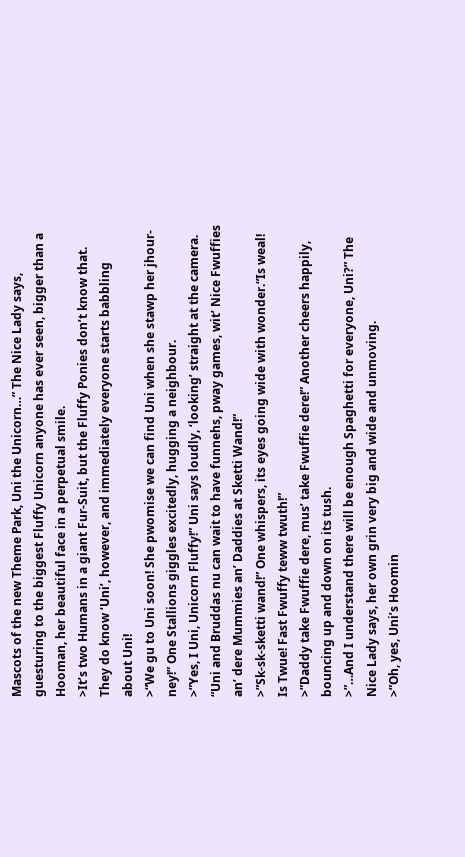Mascots of the new Theme Park, Uni the Unicorn…” The Nice Lady says, guesturing to the biggest Fluffy Unicorn anyone has ever seen, bigger than a Hooman, her beautiful face in a perpetual smile.
>It’s two Humans in a giant Fur-Suit, but the Fluffy Ponies don’t know that. They do know ‘Uni’, however, and immediately everyone starts babbling about Uni!
>“We gu to Uni soon! She pwomise we can find Uni when she stawp her jhour-ney!” One Stallions giggles excitedly, hugging a neighbour.
>”Yes, I Uni, Unicorn Fluffy!” Uni says loudly, ‘looking’ straight at the camera. “Uni and Bruddas nu can wait to have funnehs, pway games, wit’ Nice Fwuffies an’ dere Mummies an’ Daddies at Sketti Wand!”
>”Sk-sk-sketti wand!” One whispers, its eyes going wide with wonder.“Is weal! Is Twue! Fast Fwuffy teww twuth!”
>”Daddy take Fwuffie dere, mus’ take Fwuffie dere!” Another cheers happily, bouncing up and down on its tush.
>”…And I understand there will be enough Spaghetti for everyone, Uni?” The Nice Lady says, her own grin very big and wide and unmoving.
>”Oh, yes, Uni’s Hoomin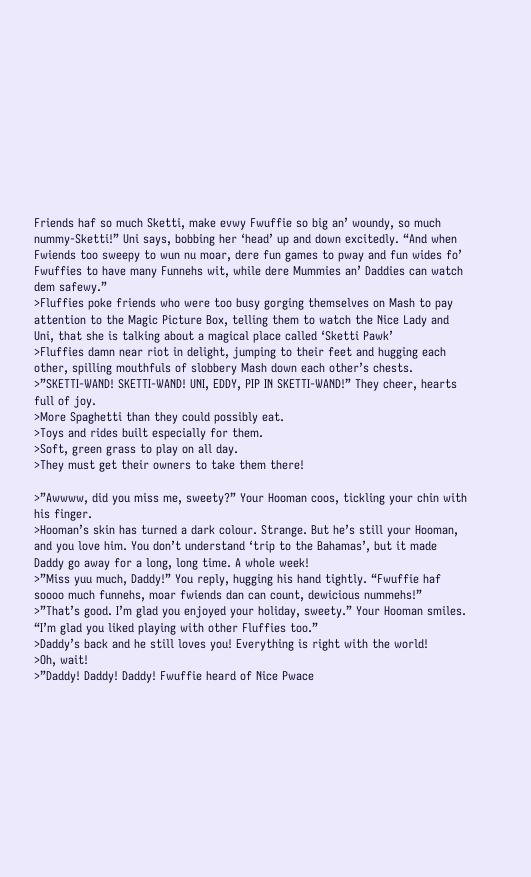Friends haf so much Sketti, make evwy Fwuffie so big an’ woundy, so much nummy-Sketti!” Uni says, bobbing her ‘head’ up and down excitedly. “And when Fwiends too sweepy to wun nu moar, dere fun games to pway and fun wides fo’ Fwuffies to have many Funnehs wit, while dere Mummies an’ Daddies can watch dem safewy.”
>Fluffies poke friends who were too busy gorging themselves on Mash to pay attention to the Magic Picture Box, telling them to watch the Nice Lady and Uni, that she is talking about a magical place called ‘Sketti Pawk’
>Fluffies damn near riot in delight, jumping to their feet and hugging each other, spilling mouthfuls of slobbery Mash down each other’s chests.
>”SKETTI-WAND! SKETTI-WAND! UNI, EDDY, PIP IN SKETTI-WAND!” They cheer, hearts full of joy.
>More Spaghetti than they could possibly eat.
>Toys and rides built especially for them.
>Soft, green grass to play on all day.
>They must get their owners to take them there!

>”Awwww, did you miss me, sweety?” Your Hooman coos, tickling your chin with his finger.
>Hooman’s skin has turned a dark colour. Strange. But he’s still your Hooman, and you love him. You don’t understand ‘trip to the Bahamas’, but it made Daddy go away for a long, long time. A whole week!
>”Miss yuu much, Daddy!” You reply, hugging his hand tightly. “Fwuffie haf soooo much funnehs, moar fwiends dan can count, dewicious nummehs!”
>”That’s good. I’m glad you enjoyed your holiday, sweety.” Your Hooman smiles. “I’m glad you liked playing with other Fluffies too.”
>Daddy’s back and he still loves you! Everything is right with the world!
>Oh, wait!
>”Daddy! Daddy! Daddy! Fwuffie heard of Nice Pwace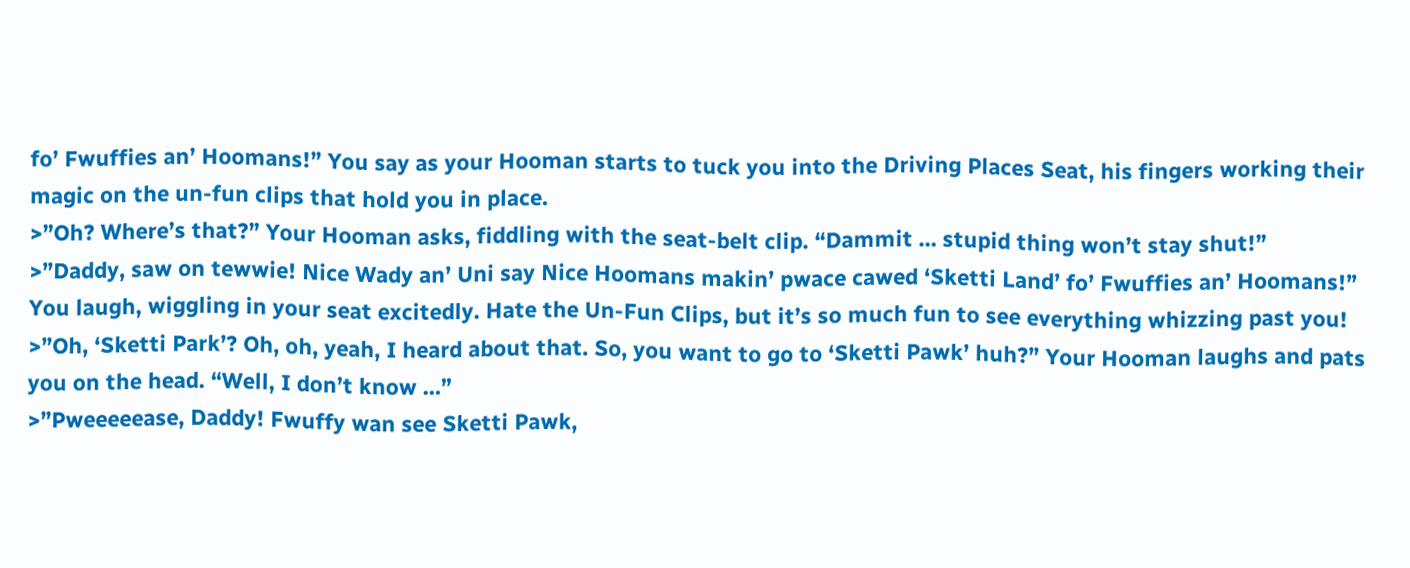fo’ Fwuffies an’ Hoomans!” You say as your Hooman starts to tuck you into the Driving Places Seat, his fingers working their magic on the un-fun clips that hold you in place.
>”Oh? Where’s that?” Your Hooman asks, fiddling with the seat-belt clip. “Dammit … stupid thing won’t stay shut!”
>”Daddy, saw on tewwie! Nice Wady an’ Uni say Nice Hoomans makin’ pwace cawed ‘Sketti Land’ fo’ Fwuffies an’ Hoomans!” You laugh, wiggling in your seat excitedly. Hate the Un-Fun Clips, but it’s so much fun to see everything whizzing past you!
>”Oh, ‘Sketti Park’? Oh, oh, yeah, I heard about that. So, you want to go to ‘Sketti Pawk’ huh?” Your Hooman laughs and pats you on the head. “Well, I don’t know …”
>”Pweeeeease, Daddy! Fwuffy wan see Sketti Pawk,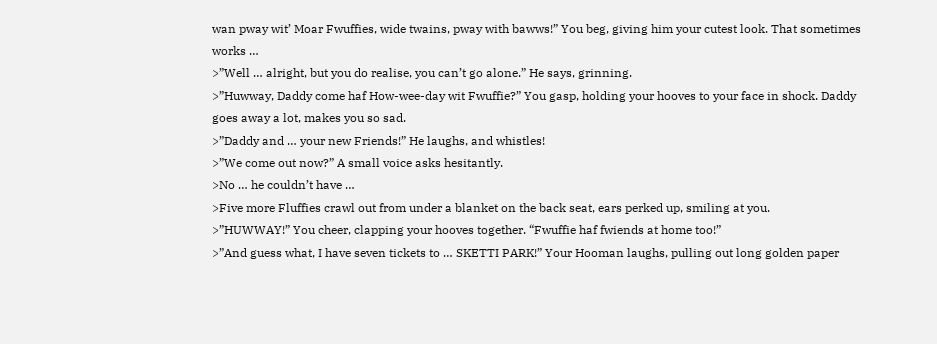wan pway wit’ Moar Fwuffies, wide twains, pway with bawws!” You beg, giving him your cutest look. That sometimes works …
>”Well … alright, but you do realise, you can’t go alone.” He says, grinning.
>”Huwway, Daddy come haf How-wee-day wit Fwuffie?” You gasp, holding your hooves to your face in shock. Daddy goes away a lot, makes you so sad.
>”Daddy and … your new Friends!” He laughs, and whistles!
>”We come out now?” A small voice asks hesitantly.
>No … he couldn’t have …
>Five more Fluffies crawl out from under a blanket on the back seat, ears perked up, smiling at you.
>”HUWWAY!” You cheer, clapping your hooves together. “Fwuffie haf fwiends at home too!”
>”And guess what, I have seven tickets to … SKETTI PARK!” Your Hooman laughs, pulling out long golden paper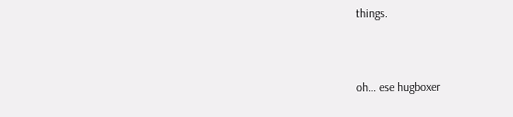things.


oh… ese hugboxer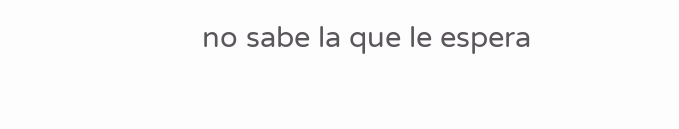no sabe la que le espera